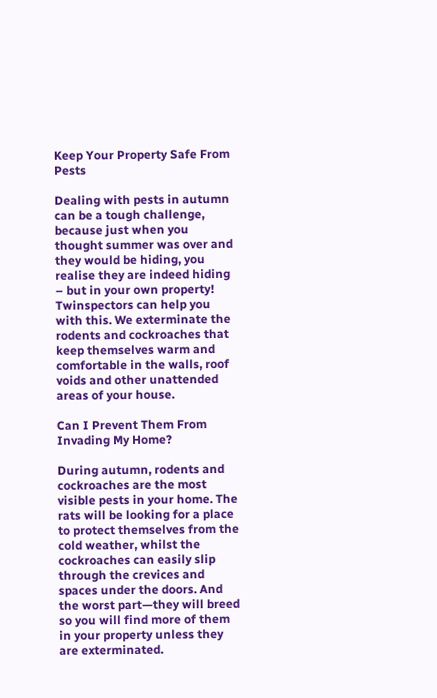Keep Your Property Safe From Pests

Dealing with pests in autumn can be a tough challenge, because just when you thought summer was over and they would be hiding, you realise they are indeed hiding – but in your own property! Twinspectors can help you with this. We exterminate the rodents and cockroaches that keep themselves warm and comfortable in the walls, roof voids and other unattended areas of your house.

Can I Prevent Them From Invading My Home?

During autumn, rodents and cockroaches are the most visible pests in your home. The rats will be looking for a place to protect themselves from the cold weather, whilst the cockroaches can easily slip through the crevices and spaces under the doors. And the worst part—they will breed so you will find more of them in your property unless they are exterminated.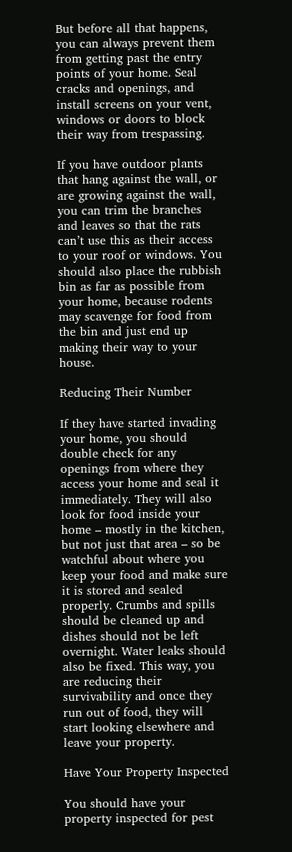But before all that happens, you can always prevent them from getting past the entry points of your home. Seal cracks and openings, and install screens on your vent, windows or doors to block their way from trespassing.

If you have outdoor plants that hang against the wall, or are growing against the wall, you can trim the branches and leaves so that the rats can’t use this as their access to your roof or windows. You should also place the rubbish bin as far as possible from your home, because rodents may scavenge for food from the bin and just end up making their way to your house.

Reducing Their Number

If they have started invading your home, you should double check for any openings from where they access your home and seal it immediately. They will also look for food inside your home – mostly in the kitchen, but not just that area – so be watchful about where you keep your food and make sure it is stored and sealed properly. Crumbs and spills should be cleaned up and dishes should not be left overnight. Water leaks should also be fixed. This way, you are reducing their survivability and once they run out of food, they will start looking elsewhere and leave your property.

Have Your Property Inspected

You should have your property inspected for pest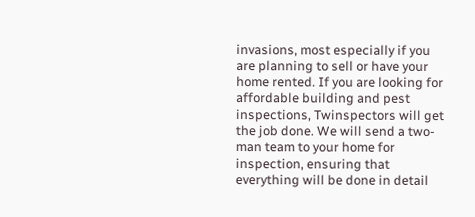invasions, most especially if you are planning to sell or have your home rented. If you are looking for affordable building and pest inspections, Twinspectors will get the job done. We will send a two-man team to your home for inspection, ensuring that everything will be done in detail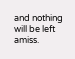and nothing will be left amiss.